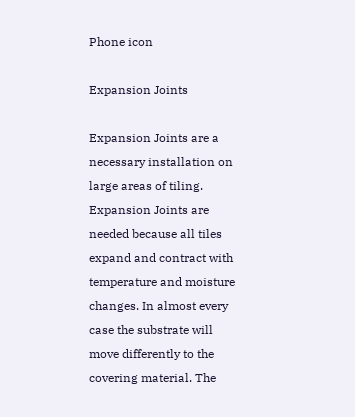Phone icon

Expansion Joints

Expansion Joints are a necessary installation on large areas of tiling. Expansion Joints are needed because all tiles expand and contract with temperature and moisture changes. In almost every case the substrate will move differently to the covering material. The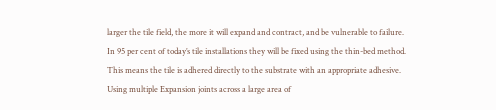larger the tile field, the more it will expand and contract, and be vulnerable to failure. In 95 per cent of today’s tile installations they will be fixed using the thin-bed method. This means the tile is adhered directly to the substrate with an appropriate adhesive. Using multiple Expansion joints across a large area of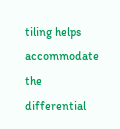tiling helps accommodate the differential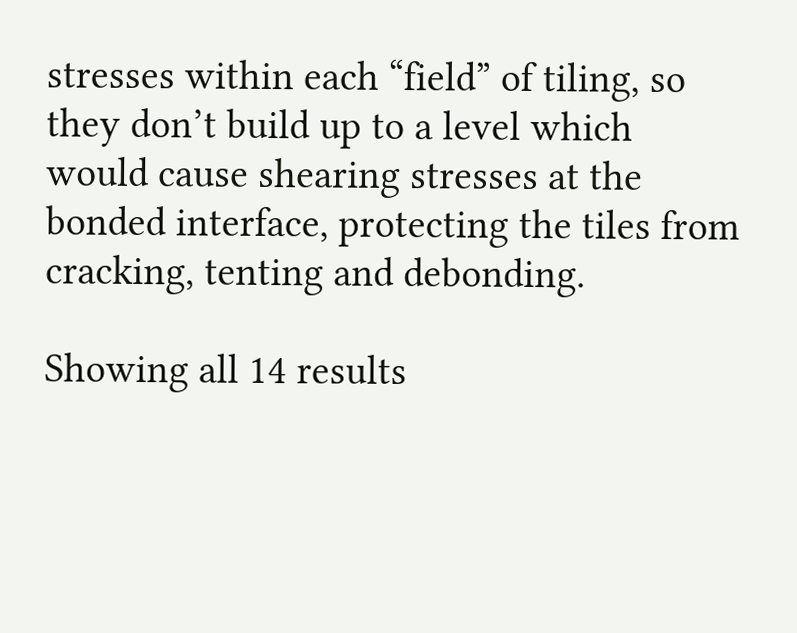stresses within each “field” of tiling, so they don’t build up to a level which would cause shearing stresses at the bonded interface, protecting the tiles from cracking, tenting and debonding.

Showing all 14 results